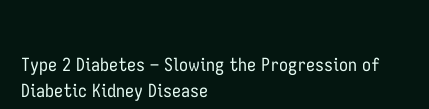Type 2 Diabetes – Slowing the Progression of Diabetic Kidney Disease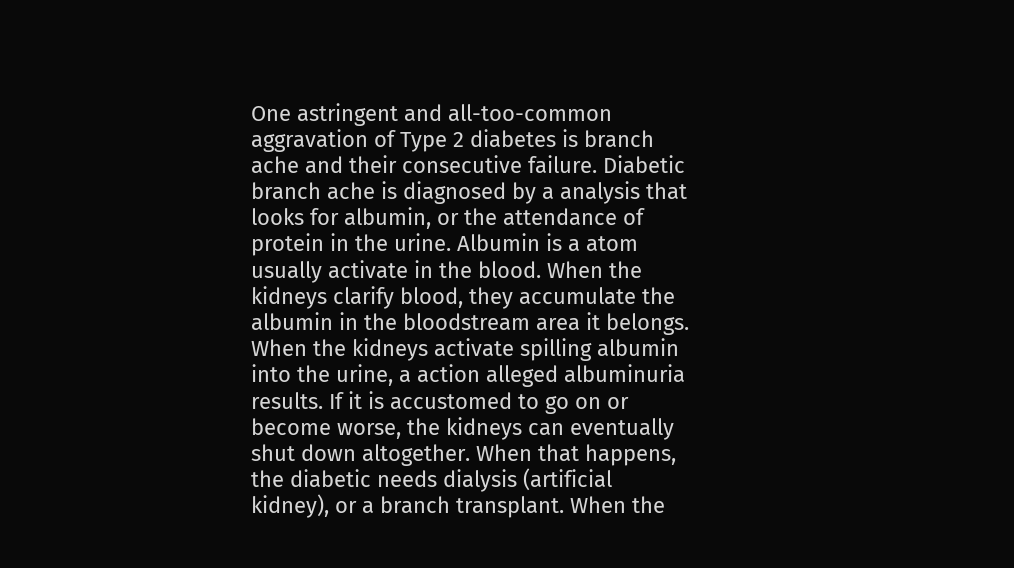One astringent and all-too-common aggravation of Type 2 diabetes is branch ache and their consecutive failure. Diabetic branch ache is diagnosed by a analysis that looks for albumin, or the attendance of protein in the urine. Albumin is a atom usually activate in the blood. When the kidneys clarify blood, they accumulate the albumin in the bloodstream area it belongs. When the kidneys activate spilling albumin into the urine, a action alleged albuminuria results. If it is accustomed to go on or become worse, the kidneys can eventually shut down altogether. When that happens, the diabetic needs dialysis (artificial kidney), or a branch transplant. When the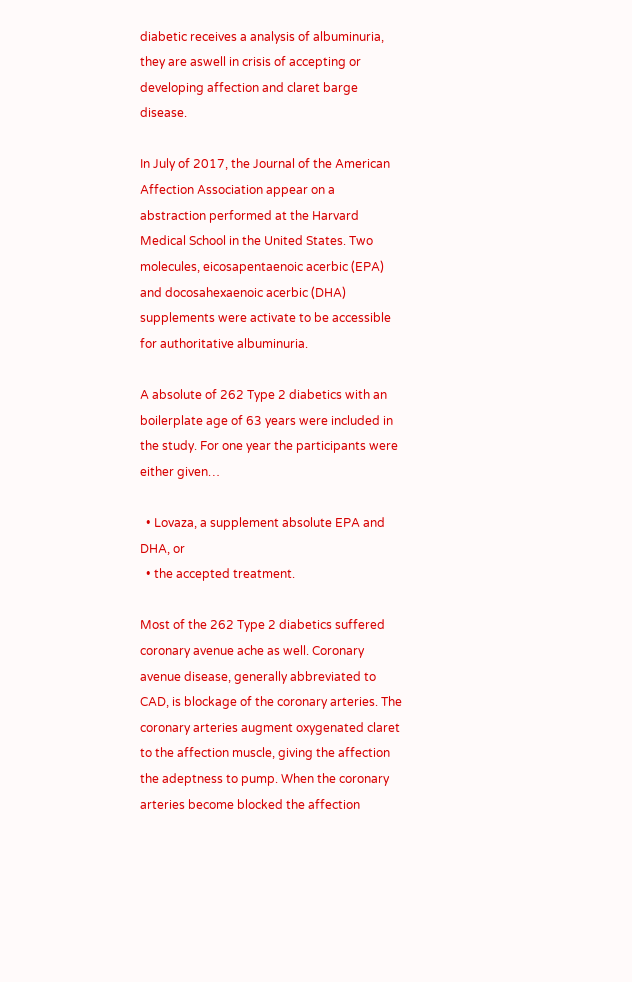diabetic receives a analysis of albuminuria, they are aswell in crisis of accepting or developing affection and claret barge disease.

In July of 2017, the Journal of the American Affection Association appear on a abstraction performed at the Harvard Medical School in the United States. Two molecules, eicosapentaenoic acerbic (EPA) and docosahexaenoic acerbic (DHA) supplements were activate to be accessible for authoritative albuminuria.

A absolute of 262 Type 2 diabetics with an boilerplate age of 63 years were included in the study. For one year the participants were either given…

  • Lovaza, a supplement absolute EPA and DHA, or
  • the accepted treatment.

Most of the 262 Type 2 diabetics suffered coronary avenue ache as well. Coronary avenue disease, generally abbreviated to CAD, is blockage of the coronary arteries. The coronary arteries augment oxygenated claret to the affection muscle, giving the affection the adeptness to pump. When the coronary arteries become blocked the affection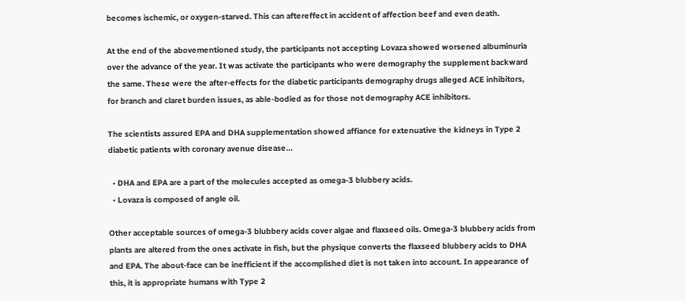becomes ischemic, or oxygen-starved. This can aftereffect in accident of affection beef and even death.

At the end of the abovementioned study, the participants not accepting Lovaza showed worsened albuminuria over the advance of the year. It was activate the participants who were demography the supplement backward the same. These were the after-effects for the diabetic participants demography drugs alleged ACE inhibitors, for branch and claret burden issues, as able-bodied as for those not demography ACE inhibitors.

The scientists assured EPA and DHA supplementation showed affiance for extenuative the kidneys in Type 2 diabetic patients with coronary avenue disease…

  • DHA and EPA are a part of the molecules accepted as omega-3 blubbery acids.
  • Lovaza is composed of angle oil.

Other acceptable sources of omega-3 blubbery acids cover algae and flaxseed oils. Omega-3 blubbery acids from plants are altered from the ones activate in fish, but the physique converts the flaxseed blubbery acids to DHA and EPA. The about-face can be inefficient if the accomplished diet is not taken into account. In appearance of this, it is appropriate humans with Type 2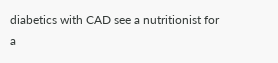diabetics with CAD see a nutritionist for a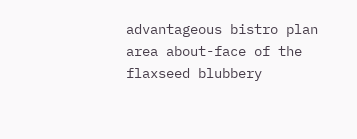advantageous bistro plan area about-face of the flaxseed blubbery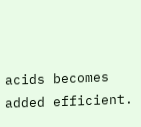acids becomes added efficient.